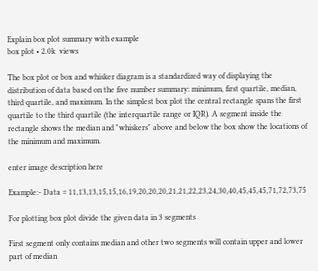Explain box plot summary with example
box plot • 2.0k  views

The box plot or box and whisker diagram is a standardized way of displaying the distribution of data based on the five number summary: minimum, first quartile, median, third quartile, and maximum. In the simplest box plot the central rectangle spans the first quartile to the third quartile (the interquartile range or IQR). A segment inside the rectangle shows the median and "whiskers" above and below the box show the locations of the minimum and maximum.

enter image description here

Example:- Data = 11,13,13,15,15,16,19,20,20,20,21,21,22,23,24,30,40,45,45,45,71,72,73,75

For plotting box plot divide the given data in 3 segments

First segment only contains median and other two segments will contain upper and lower part of median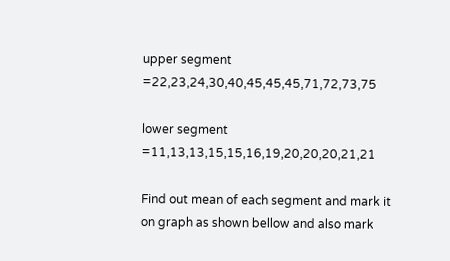upper segment =22,23,24,30,40,45,45,45,71,72,73,75

lower segment =11,13,13,15,15,16,19,20,20,20,21,21

Find out mean of each segment and mark it on graph as shown bellow and also mark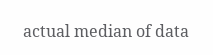actual median of data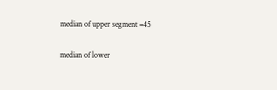median of upper segment =45

median of lower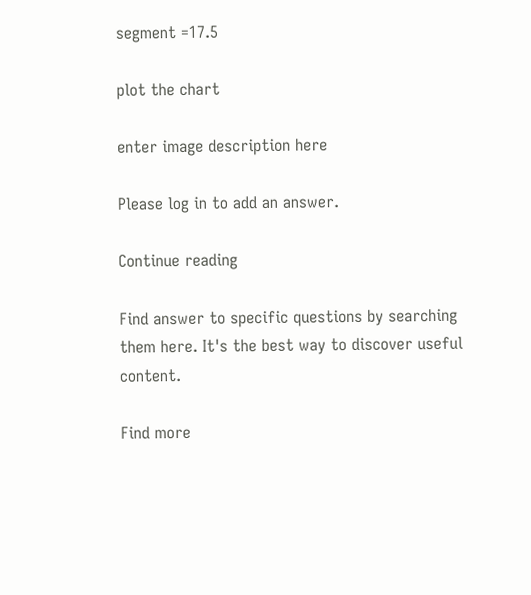segment =17.5

plot the chart

enter image description here

Please log in to add an answer.

Continue reading

Find answer to specific questions by searching them here. It's the best way to discover useful content.

Find more